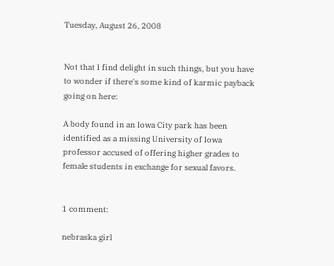Tuesday, August 26, 2008


Not that I find delight in such things, but you have to wonder if there's some kind of karmic payback going on here:

A body found in an Iowa City park has been identified as a missing University of Iowa professor accused of offering higher grades to female students in exchange for sexual favors.


1 comment:

nebraska girl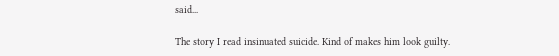said...

The story I read insinuated suicide. Kind of makes him look guilty.